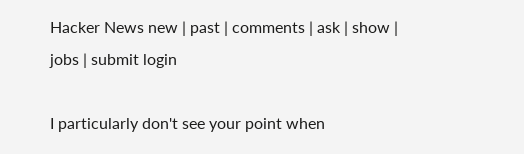Hacker News new | past | comments | ask | show | jobs | submit login

I particularly don't see your point when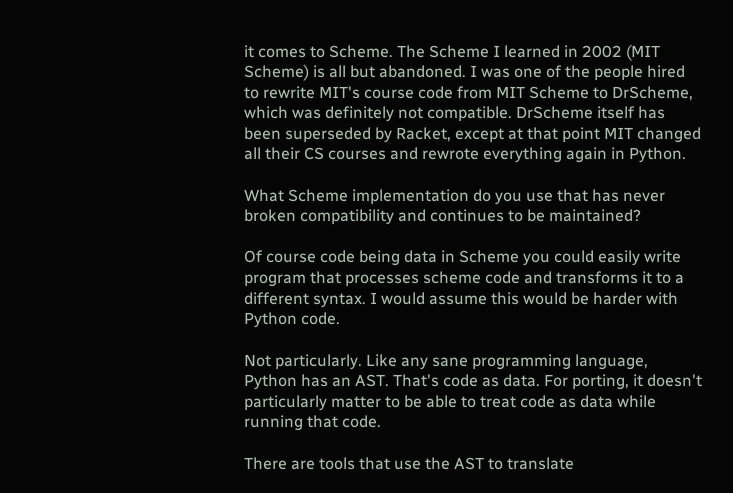it comes to Scheme. The Scheme I learned in 2002 (MIT Scheme) is all but abandoned. I was one of the people hired to rewrite MIT's course code from MIT Scheme to DrScheme, which was definitely not compatible. DrScheme itself has been superseded by Racket, except at that point MIT changed all their CS courses and rewrote everything again in Python.

What Scheme implementation do you use that has never broken compatibility and continues to be maintained?

Of course code being data in Scheme you could easily write program that processes scheme code and transforms it to a different syntax. I would assume this would be harder with Python code.

Not particularly. Like any sane programming language, Python has an AST. That's code as data. For porting, it doesn't particularly matter to be able to treat code as data while running that code.

There are tools that use the AST to translate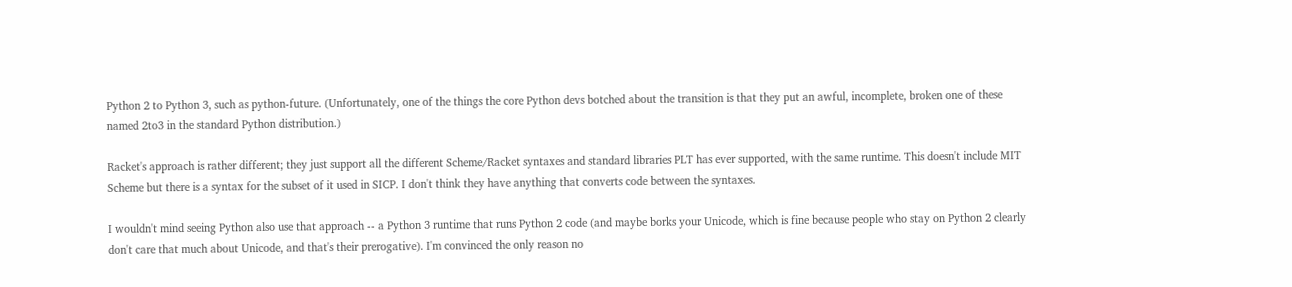Python 2 to Python 3, such as python-future. (Unfortunately, one of the things the core Python devs botched about the transition is that they put an awful, incomplete, broken one of these named 2to3 in the standard Python distribution.)

Racket's approach is rather different; they just support all the different Scheme/Racket syntaxes and standard libraries PLT has ever supported, with the same runtime. This doesn't include MIT Scheme but there is a syntax for the subset of it used in SICP. I don't think they have anything that converts code between the syntaxes.

I wouldn't mind seeing Python also use that approach -- a Python 3 runtime that runs Python 2 code (and maybe borks your Unicode, which is fine because people who stay on Python 2 clearly don't care that much about Unicode, and that's their prerogative). I'm convinced the only reason no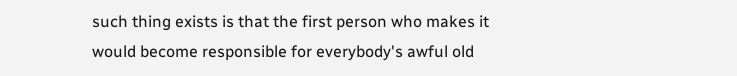such thing exists is that the first person who makes it would become responsible for everybody's awful old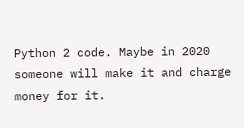Python 2 code. Maybe in 2020 someone will make it and charge money for it.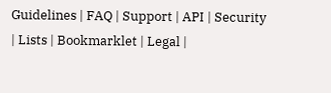Guidelines | FAQ | Support | API | Security | Lists | Bookmarklet | Legal |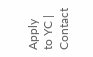Apply to YC | Contact